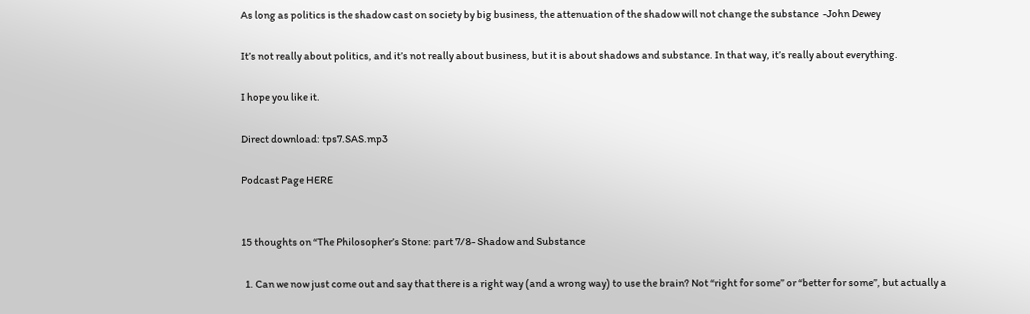As long as politics is the shadow cast on society by big business, the attenuation of the shadow will not change the substance  -John Dewey

It’s not really about politics, and it’s not really about business, but it is about shadows and substance. In that way, it’s really about everything.

I hope you like it.

Direct download: tps7.SAS.mp3

Podcast Page HERE


15 thoughts on “The Philosopher’s Stone: part 7/8- Shadow and Substance

  1. Can we now just come out and say that there is a right way (and a wrong way) to use the brain? Not “right for some” or “better for some”, but actually a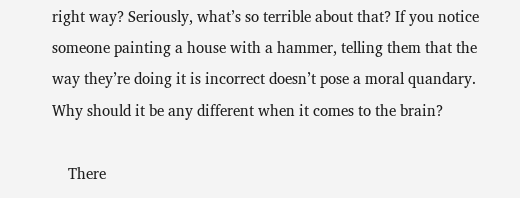right way? Seriously, what’s so terrible about that? If you notice someone painting a house with a hammer, telling them that the way they’re doing it is incorrect doesn’t pose a moral quandary. Why should it be any different when it comes to the brain?

    There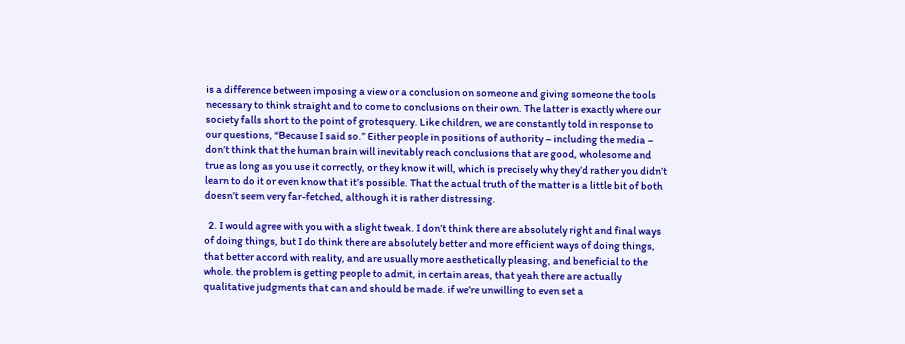is a difference between imposing a view or a conclusion on someone and giving someone the tools necessary to think straight and to come to conclusions on their own. The latter is exactly where our society falls short to the point of grotesquery. Like children, we are constantly told in response to our questions, “Because I said so.” Either people in positions of authority – including the media – don’t think that the human brain will inevitably reach conclusions that are good, wholesome and true as long as you use it correctly, or they know it will, which is precisely why they’d rather you didn’t learn to do it or even know that it’s possible. That the actual truth of the matter is a little bit of both doesn’t seem very far-fetched, although it is rather distressing.

  2. I would agree with you with a slight tweak. I don’t think there are absolutely right and final ways of doing things, but I do think there are absolutely better and more efficient ways of doing things, that better accord with reality, and are usually more aesthetically pleasing, and beneficial to the whole. the problem is getting people to admit, in certain areas, that yeah there are actually qualitative judgments that can and should be made. if we’re unwilling to even set a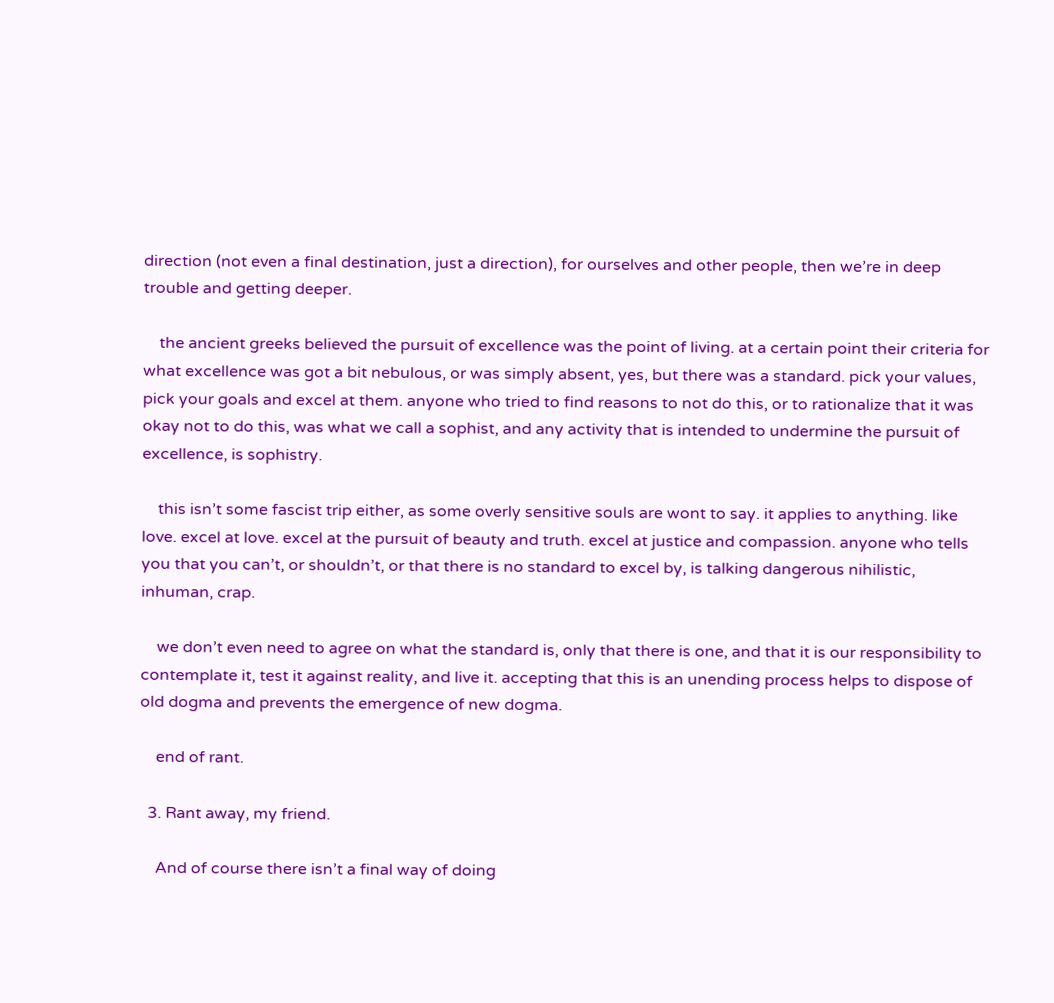direction (not even a final destination, just a direction), for ourselves and other people, then we’re in deep trouble and getting deeper.

    the ancient greeks believed the pursuit of excellence was the point of living. at a certain point their criteria for what excellence was got a bit nebulous, or was simply absent, yes, but there was a standard. pick your values, pick your goals and excel at them. anyone who tried to find reasons to not do this, or to rationalize that it was okay not to do this, was what we call a sophist, and any activity that is intended to undermine the pursuit of excellence, is sophistry.

    this isn’t some fascist trip either, as some overly sensitive souls are wont to say. it applies to anything. like love. excel at love. excel at the pursuit of beauty and truth. excel at justice and compassion. anyone who tells you that you can’t, or shouldn’t, or that there is no standard to excel by, is talking dangerous nihilistic, inhuman, crap.

    we don’t even need to agree on what the standard is, only that there is one, and that it is our responsibility to contemplate it, test it against reality, and live it. accepting that this is an unending process helps to dispose of old dogma and prevents the emergence of new dogma.

    end of rant.

  3. Rant away, my friend.

    And of course there isn’t a final way of doing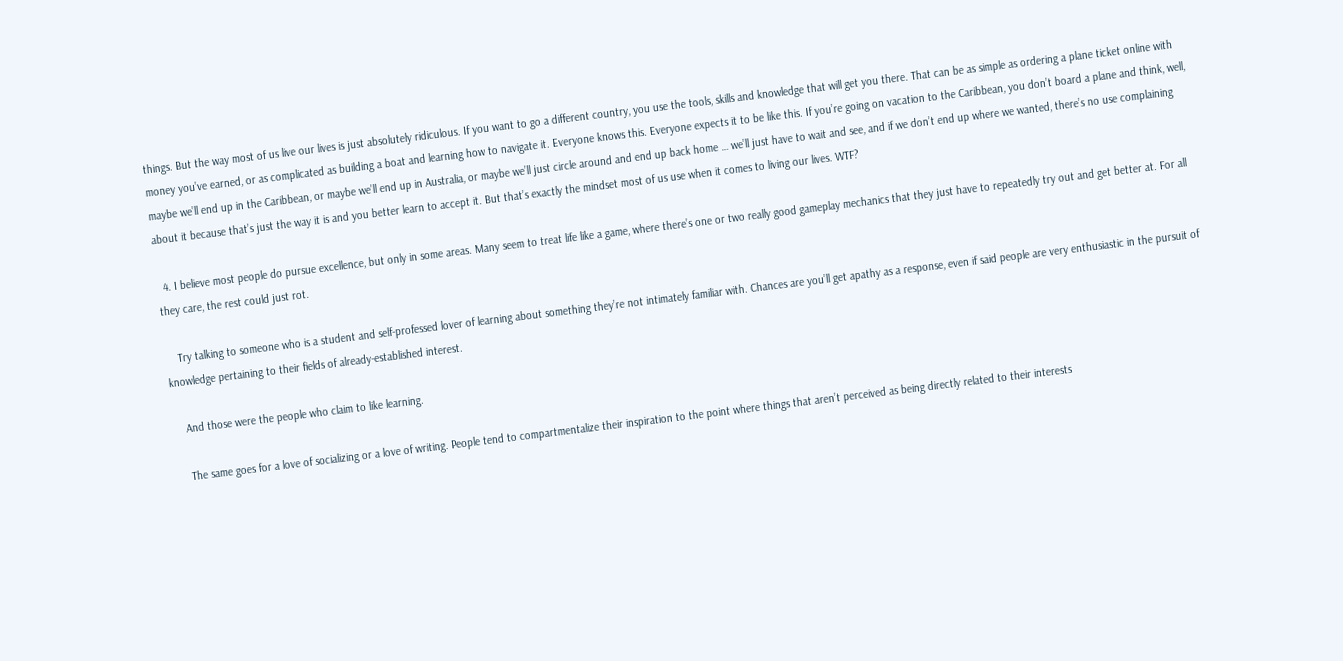things. But the way most of us live our lives is just absolutely ridiculous. If you want to go a different country, you use the tools, skills and knowledge that will get you there. That can be as simple as ordering a plane ticket online with money you’ve earned, or as complicated as building a boat and learning how to navigate it. Everyone knows this. Everyone expects it to be like this. If you’re going on vacation to the Caribbean, you don’t board a plane and think, well, maybe we’ll end up in the Caribbean, or maybe we’ll end up in Australia, or maybe we’ll just circle around and end up back home … we’ll just have to wait and see, and if we don’t end up where we wanted, there’s no use complaining about it because that’s just the way it is and you better learn to accept it. But that’s exactly the mindset most of us use when it comes to living our lives. WTF?

  4. I believe most people do pursue excellence, but only in some areas. Many seem to treat life like a game, where there’s one or two really good gameplay mechanics that they just have to repeatedly try out and get better at. For all they care, the rest could just rot.

    Try talking to someone who is a student and self-professed lover of learning about something they’re not intimately familiar with. Chances are you’ll get apathy as a response, even if said people are very enthusiastic in the pursuit of knowledge pertaining to their fields of already-established interest.

    And those were the people who claim to like learning.

    The same goes for a love of socializing or a love of writing. People tend to compartmentalize their inspiration to the point where things that aren’t perceived as being directly related to their interests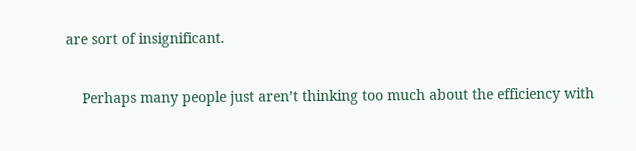are sort of insignificant.

    Perhaps many people just aren’t thinking too much about the efficiency with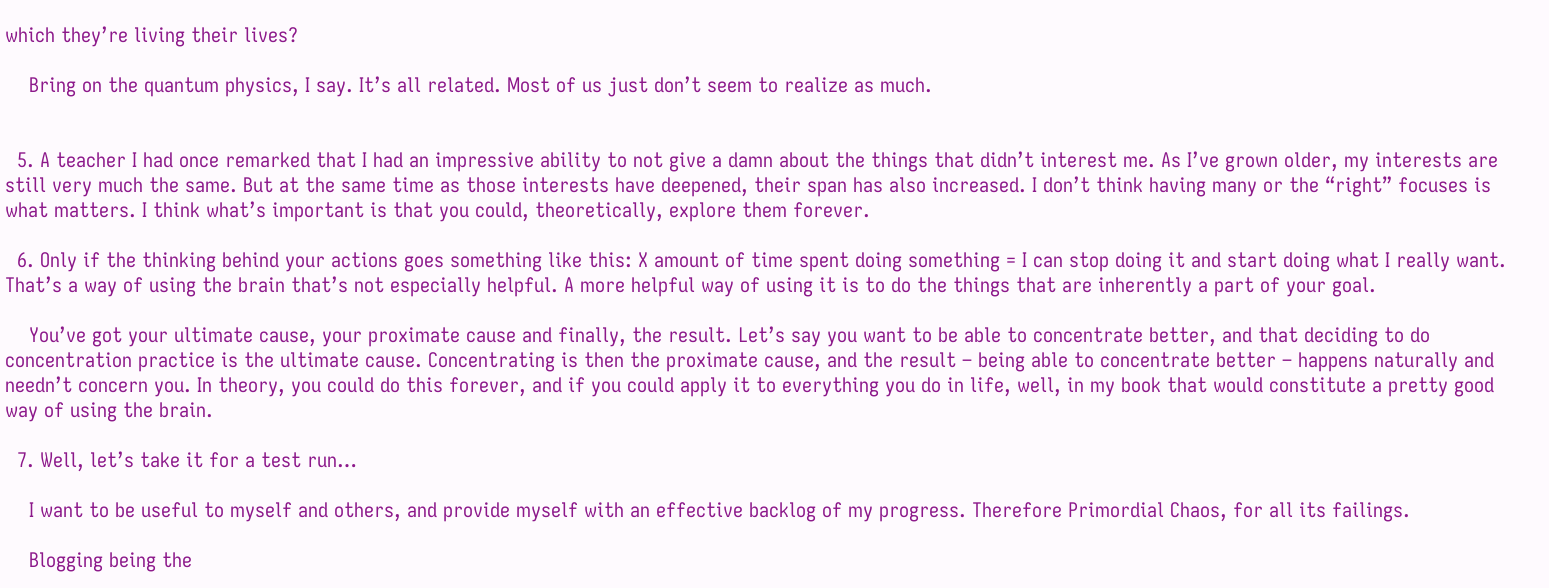which they’re living their lives?

    Bring on the quantum physics, I say. It’s all related. Most of us just don’t seem to realize as much.


  5. A teacher I had once remarked that I had an impressive ability to not give a damn about the things that didn’t interest me. As I’ve grown older, my interests are still very much the same. But at the same time as those interests have deepened, their span has also increased. I don’t think having many or the “right” focuses is what matters. I think what’s important is that you could, theoretically, explore them forever.

  6. Only if the thinking behind your actions goes something like this: X amount of time spent doing something = I can stop doing it and start doing what I really want. That’s a way of using the brain that’s not especially helpful. A more helpful way of using it is to do the things that are inherently a part of your goal.

    You’ve got your ultimate cause, your proximate cause and finally, the result. Let’s say you want to be able to concentrate better, and that deciding to do concentration practice is the ultimate cause. Concentrating is then the proximate cause, and the result – being able to concentrate better – happens naturally and needn’t concern you. In theory, you could do this forever, and if you could apply it to everything you do in life, well, in my book that would constitute a pretty good way of using the brain.

  7. Well, let’s take it for a test run…

    I want to be useful to myself and others, and provide myself with an effective backlog of my progress. Therefore Primordial Chaos, for all its failings.

    Blogging being the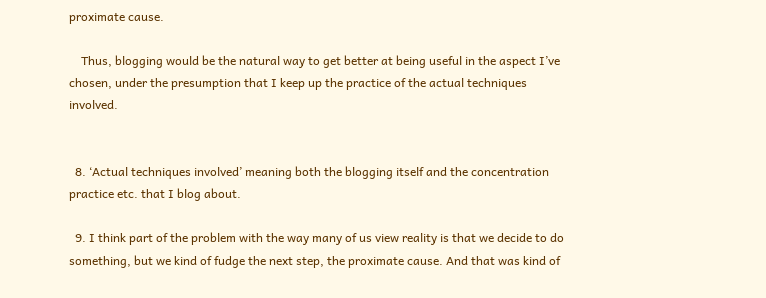proximate cause.

    Thus, blogging would be the natural way to get better at being useful in the aspect I’ve chosen, under the presumption that I keep up the practice of the actual techniques involved.


  8. ‘Actual techniques involved’ meaning both the blogging itself and the concentration practice etc. that I blog about.

  9. I think part of the problem with the way many of us view reality is that we decide to do something, but we kind of fudge the next step, the proximate cause. And that was kind of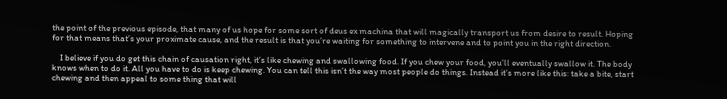the point of the previous episode, that many of us hope for some sort of deus ex machina that will magically transport us from desire to result. Hoping for that means that’s your proximate cause, and the result is that you’re waiting for something to intervene and to point you in the right direction.

    I believe if you do get this chain of causation right, it’s like chewing and swallowing food. If you chew your food, you’ll eventually swallow it. The body knows when to do it. All you have to do is keep chewing. You can tell this isn’t the way most people do things. Instead it’s more like this: take a bite, start chewing and then appeal to some thing that will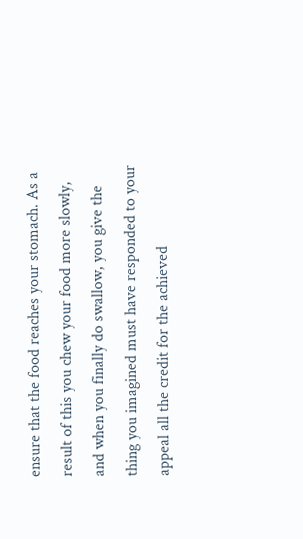ensure that the food reaches your stomach. As a result of this you chew your food more slowly, and when you finally do swallow, you give the thing you imagined must have responded to your appeal all the credit for the achieved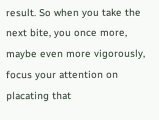result. So when you take the next bite, you once more, maybe even more vigorously, focus your attention on placating that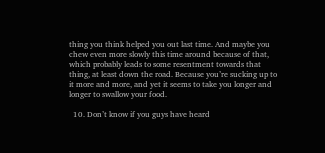thing you think helped you out last time. And maybe you chew even more slowly this time around because of that, which probably leads to some resentment towards that thing, at least down the road. Because you’re sucking up to it more and more, and yet it seems to take you longer and longer to swallow your food.

  10. Don’t know if you guys have heard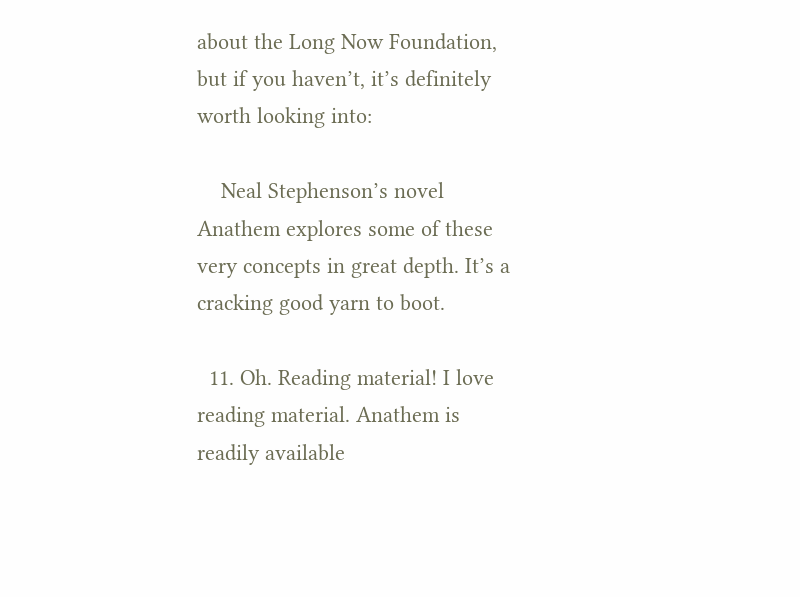about the Long Now Foundation, but if you haven’t, it’s definitely worth looking into:

    Neal Stephenson’s novel Anathem explores some of these very concepts in great depth. It’s a cracking good yarn to boot.

  11. Oh. Reading material! I love reading material. Anathem is readily available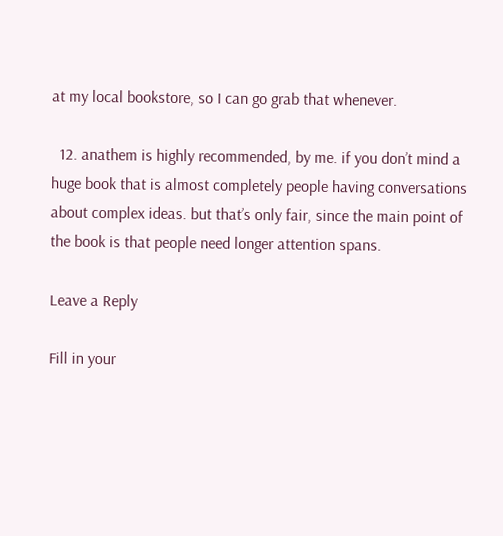at my local bookstore, so I can go grab that whenever.

  12. anathem is highly recommended, by me. if you don’t mind a huge book that is almost completely people having conversations about complex ideas. but that’s only fair, since the main point of the book is that people need longer attention spans.

Leave a Reply

Fill in your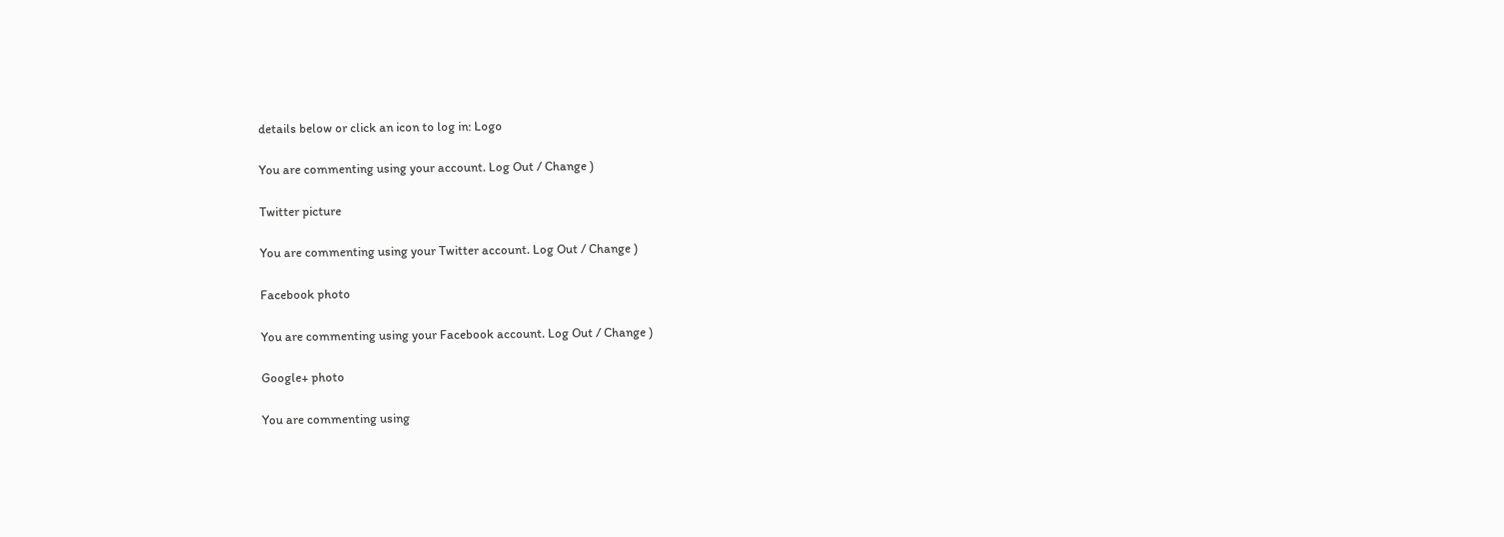details below or click an icon to log in: Logo

You are commenting using your account. Log Out / Change )

Twitter picture

You are commenting using your Twitter account. Log Out / Change )

Facebook photo

You are commenting using your Facebook account. Log Out / Change )

Google+ photo

You are commenting using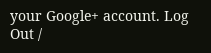your Google+ account. Log Out /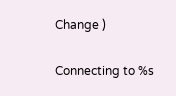Change )

Connecting to %s